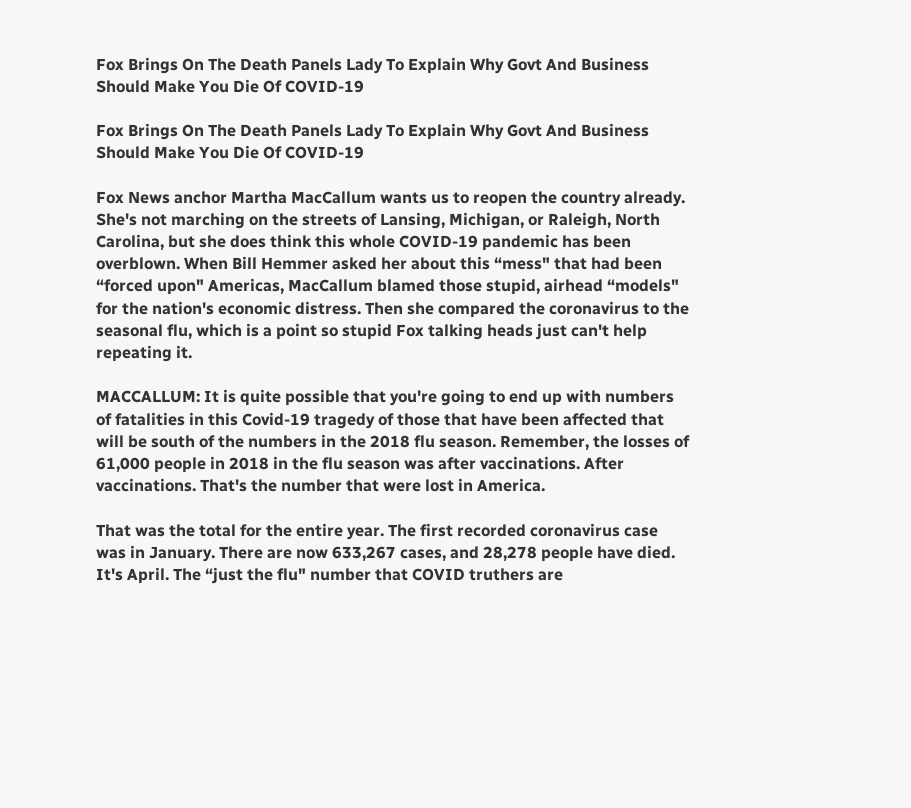Fox Brings On The Death Panels Lady To Explain Why Govt And Business Should Make You Die Of COVID-19

Fox Brings On The Death Panels Lady To Explain Why Govt And Business Should Make You Die Of COVID-19

Fox News anchor Martha MacCallum wants us to reopen the country already. She's not marching on the streets of Lansing, Michigan, or Raleigh, North Carolina, but she does think this whole COVID-19 pandemic has been overblown. When Bill Hemmer asked her about this “mess" that had been “forced upon" Americas, MacCallum blamed those stupid, airhead “models" for the nation's economic distress. Then she compared the coronavirus to the seasonal flu, which is a point so stupid Fox talking heads just can't help repeating it.

MACCALLUM: It is quite possible that you're going to end up with numbers of fatalities in this Covid-19 tragedy of those that have been affected that will be south of the numbers in the 2018 flu season. Remember, the losses of 61,000 people in 2018 in the flu season was after vaccinations. After vaccinations. That's the number that were lost in America.

That was the total for the entire year. The first recorded coronavirus case was in January. There are now 633,267 cases, and 28,278 people have died. It's April. The “just the flu" number that COVID truthers are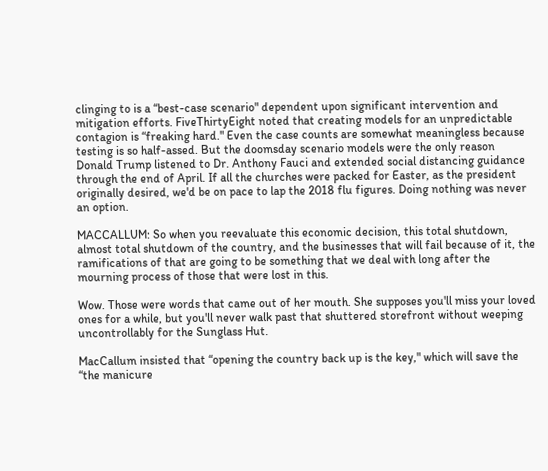clinging to is a “best-case scenario" dependent upon significant intervention and mitigation efforts. FiveThirtyEight noted that creating models for an unpredictable contagion is “freaking hard." Even the case counts are somewhat meaningless because testing is so half-assed. But the doomsday scenario models were the only reason Donald Trump listened to Dr. Anthony Fauci and extended social distancing guidance through the end of April. If all the churches were packed for Easter, as the president originally desired, we'd be on pace to lap the 2018 flu figures. Doing nothing was never an option.

MACCALLUM: So when you reevaluate this economic decision, this total shutdown, almost total shutdown of the country, and the businesses that will fail because of it, the ramifications of that are going to be something that we deal with long after the mourning process of those that were lost in this.

Wow. Those were words that came out of her mouth. She supposes you'll miss your loved ones for a while, but you'll never walk past that shuttered storefront without weeping uncontrollably for the Sunglass Hut.

MacCallum insisted that “opening the country back up is the key," which will save the “the manicure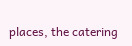places, the catering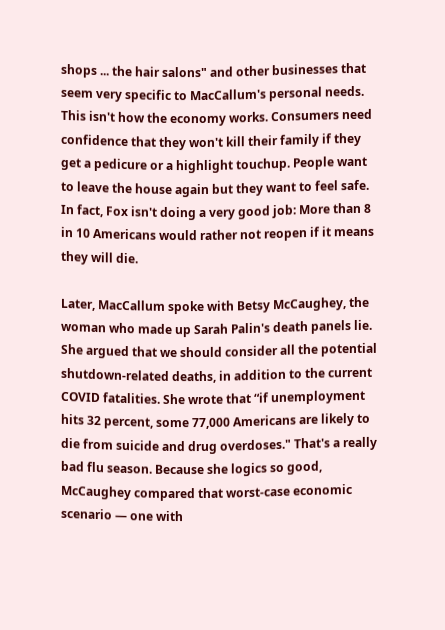shops ... the hair salons" and other businesses that seem very specific to MacCallum's personal needs. This isn't how the economy works. Consumers need confidence that they won't kill their family if they get a pedicure or a highlight touchup. People want to leave the house again but they want to feel safe. In fact, Fox isn't doing a very good job: More than 8 in 10 Americans would rather not reopen if it means they will die.

Later, MacCallum spoke with Betsy McCaughey, the woman who made up Sarah Palin's death panels lie. She argued that we should consider all the potential shutdown-related deaths, in addition to the current COVID fatalities. She wrote that “if unemployment hits 32 percent, some 77,000 Americans are likely to die from suicide and drug overdoses." That's a really bad flu season. Because she logics so good, McCaughey compared that worst-case economic scenario — one with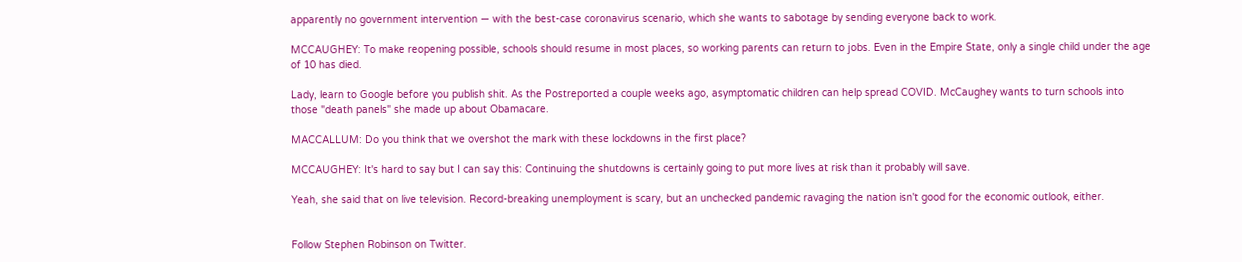apparently no government intervention — with the best-case coronavirus scenario, which she wants to sabotage by sending everyone back to work.

MCCAUGHEY: To make reopening possible, schools should resume in most places, so working parents can return to jobs. Even in the Empire State, only a single child under the age of 10 has died.

Lady, learn to Google before you publish shit. As the Postreported a couple weeks ago, asymptomatic children can help spread COVID. McCaughey wants to turn schools into those "death panels" she made up about Obamacare.

MACCALLUM: Do you think that we overshot the mark with these lockdowns in the first place?

MCCAUGHEY: It's hard to say but I can say this: Continuing the shutdowns is certainly going to put more lives at risk than it probably will save.

Yeah, she said that on live television. Record-breaking unemployment is scary, but an unchecked pandemic ravaging the nation isn't good for the economic outlook, either.


Follow Stephen Robinson on Twitter.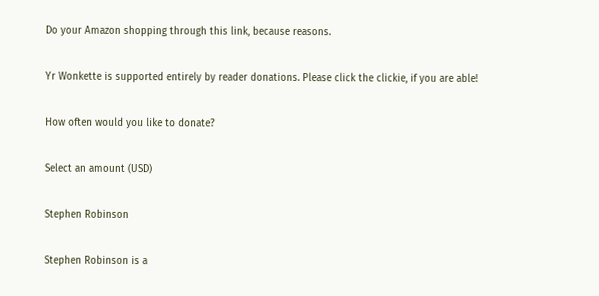Do your Amazon shopping through this link, because reasons.

Yr Wonkette is supported entirely by reader donations. Please click the clickie, if you are able!

How often would you like to donate?

Select an amount (USD)

Stephen Robinson

Stephen Robinson is a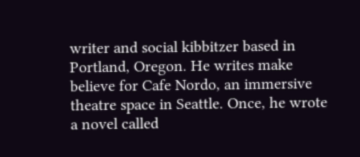writer and social kibbitzer based in Portland, Oregon. He writes make believe for Cafe Nordo, an immersive theatre space in Seattle. Once, he wrote a novel called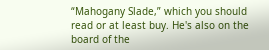“Mahogany Slade,” which you should read or at least buy. He's also on the board of the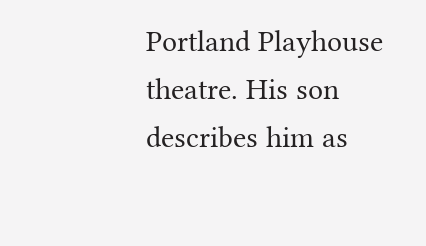Portland Playhouse theatre. His son describes him as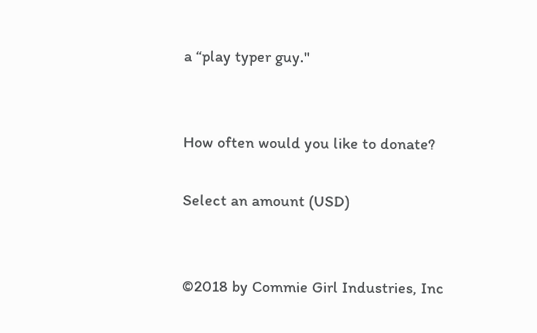a “play typer guy."


How often would you like to donate?

Select an amount (USD)


©2018 by Commie Girl Industries, Inc